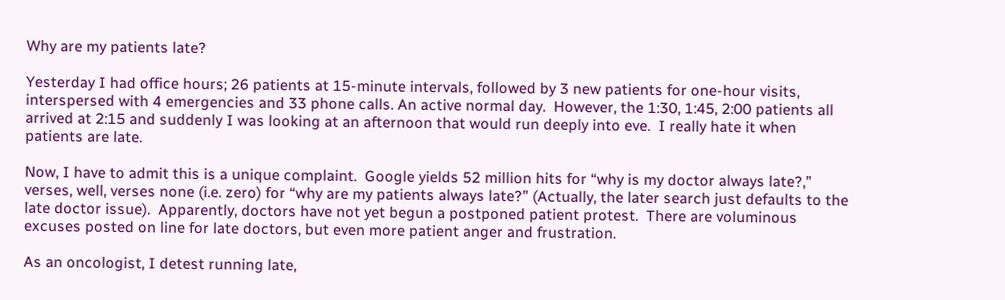Why are my patients late?

Yesterday I had office hours; 26 patients at 15-minute intervals, followed by 3 new patients for one-hour visits, interspersed with 4 emergencies and 33 phone calls. An active normal day.  However, the 1:30, 1:45, 2:00 patients all arrived at 2:15 and suddenly I was looking at an afternoon that would run deeply into eve.  I really hate it when patients are late.

Now, I have to admit this is a unique complaint.  Google yields 52 million hits for “why is my doctor always late?,” verses, well, verses none (i.e. zero) for “why are my patients always late?” (Actually, the later search just defaults to the late doctor issue).  Apparently, doctors have not yet begun a postponed patient protest.  There are voluminous excuses posted on line for late doctors, but even more patient anger and frustration.

As an oncologist, I detest running late,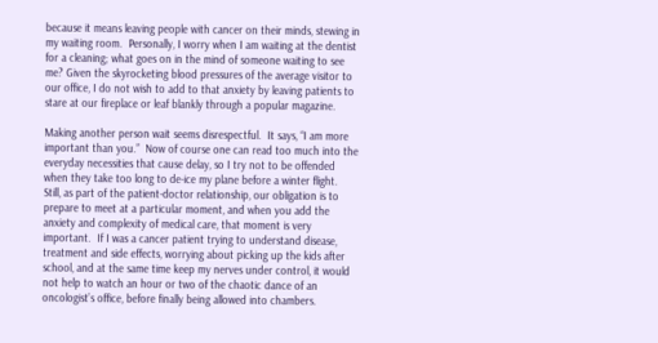because it means leaving people with cancer on their minds, stewing in my waiting room.  Personally, I worry when I am waiting at the dentist for a cleaning; what goes on in the mind of someone waiting to see me? Given the skyrocketing blood pressures of the average visitor to our office, I do not wish to add to that anxiety by leaving patients to stare at our fireplace or leaf blankly through a popular magazine.

Making another person wait seems disrespectful.  It says, “I am more important than you.”  Now of course one can read too much into the everyday necessities that cause delay, so I try not to be offended when they take too long to de-ice my plane before a winter flight.  Still, as part of the patient-doctor relationship, our obligation is to prepare to meet at a particular moment, and when you add the anxiety and complexity of medical care, that moment is very important.  If I was a cancer patient trying to understand disease, treatment and side effects, worrying about picking up the kids after school, and at the same time keep my nerves under control, it would not help to watch an hour or two of the chaotic dance of an oncologist’s office, before finally being allowed into chambers.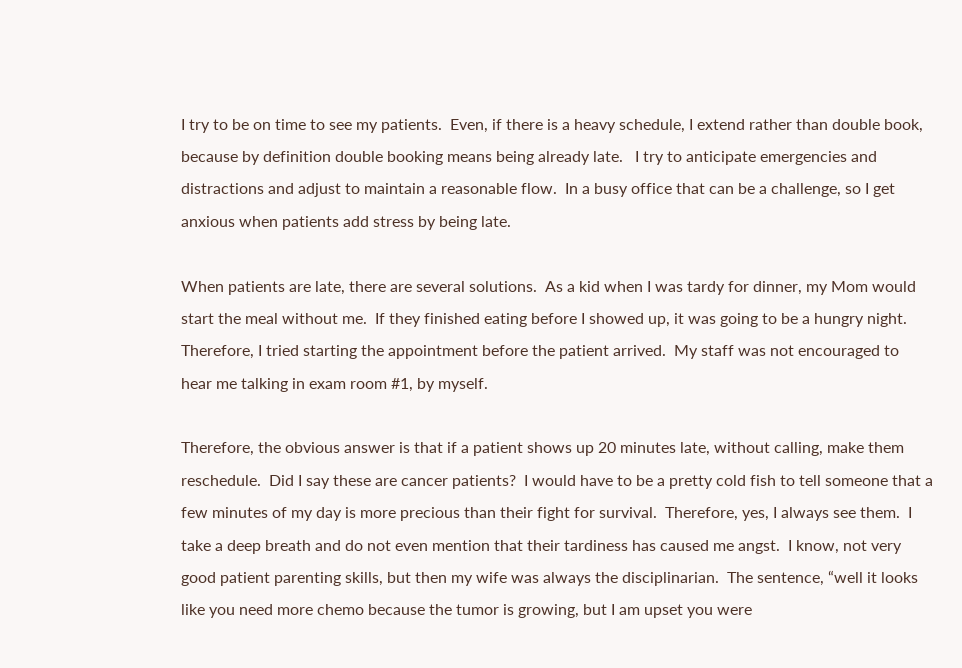I try to be on time to see my patients.  Even, if there is a heavy schedule, I extend rather than double book, because by definition double booking means being already late.   I try to anticipate emergencies and distractions and adjust to maintain a reasonable flow.  In a busy office that can be a challenge, so I get anxious when patients add stress by being late.

When patients are late, there are several solutions.  As a kid when I was tardy for dinner, my Mom would start the meal without me.  If they finished eating before I showed up, it was going to be a hungry night.  Therefore, I tried starting the appointment before the patient arrived.  My staff was not encouraged to hear me talking in exam room #1, by myself.

Therefore, the obvious answer is that if a patient shows up 20 minutes late, without calling, make them reschedule.  Did I say these are cancer patients?  I would have to be a pretty cold fish to tell someone that a few minutes of my day is more precious than their fight for survival.  Therefore, yes, I always see them.  I take a deep breath and do not even mention that their tardiness has caused me angst.  I know, not very good patient parenting skills, but then my wife was always the disciplinarian.  The sentence, “well it looks like you need more chemo because the tumor is growing, but I am upset you were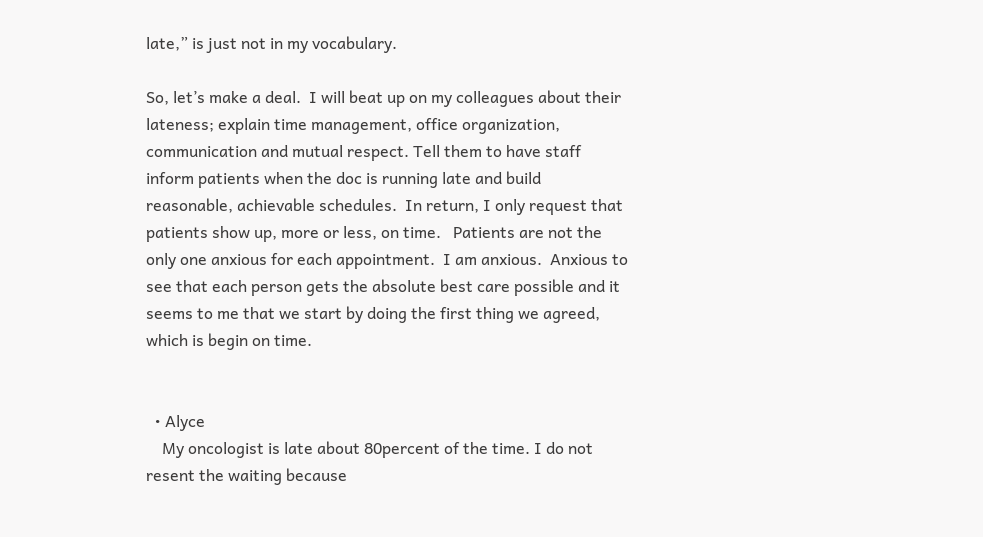late,” is just not in my vocabulary.

So, let’s make a deal.  I will beat up on my colleagues about their lateness; explain time management, office organization, communication and mutual respect. Tell them to have staff inform patients when the doc is running late and build reasonable, achievable schedules.  In return, I only request that patients show up, more or less, on time.   Patients are not the only one anxious for each appointment.  I am anxious.  Anxious to see that each person gets the absolute best care possible and it seems to me that we start by doing the first thing we agreed, which is begin on time.


  • Alyce
    My oncologist is late about 80percent of the time. I do not resent the waiting because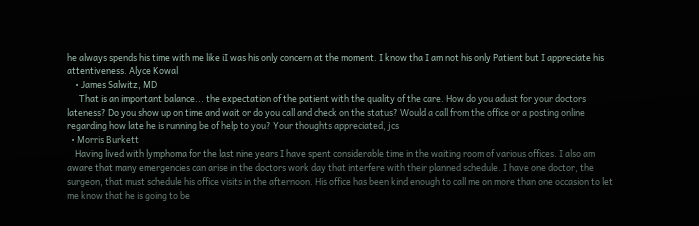he always spends his time with me like iI was his only concern at the moment. I know tha I am not his only Patient but I appreciate his attentiveness. Alyce Kowal
    • James Salwitz, MD
      That is an important balance... the expectation of the patient with the quality of the care. How do you adust for your doctors lateness? Do you show up on time and wait or do you call and check on the status? Would a call from the office or a posting online regarding how late he is running be of help to you? Your thoughts appreciated, jcs
  • Morris Burkett
    Having lived with lymphoma for the last nine years I have spent considerable time in the waiting room of various offices. I also am aware that many emergencies can arise in the doctors work day that interfere with their planned schedule. I have one doctor, the surgeon, that must schedule his office visits in the afternoon. His office has been kind enough to call me on more than one occasion to let me know that he is going to be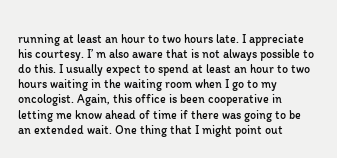running at least an hour to two hours late. I appreciate his courtesy. I’ m also aware that is not always possible to do this. I usually expect to spend at least an hour to two hours waiting in the waiting room when I go to my oncologist. Again, this office is been cooperative in letting me know ahead of time if there was going to be an extended wait. One thing that I might point out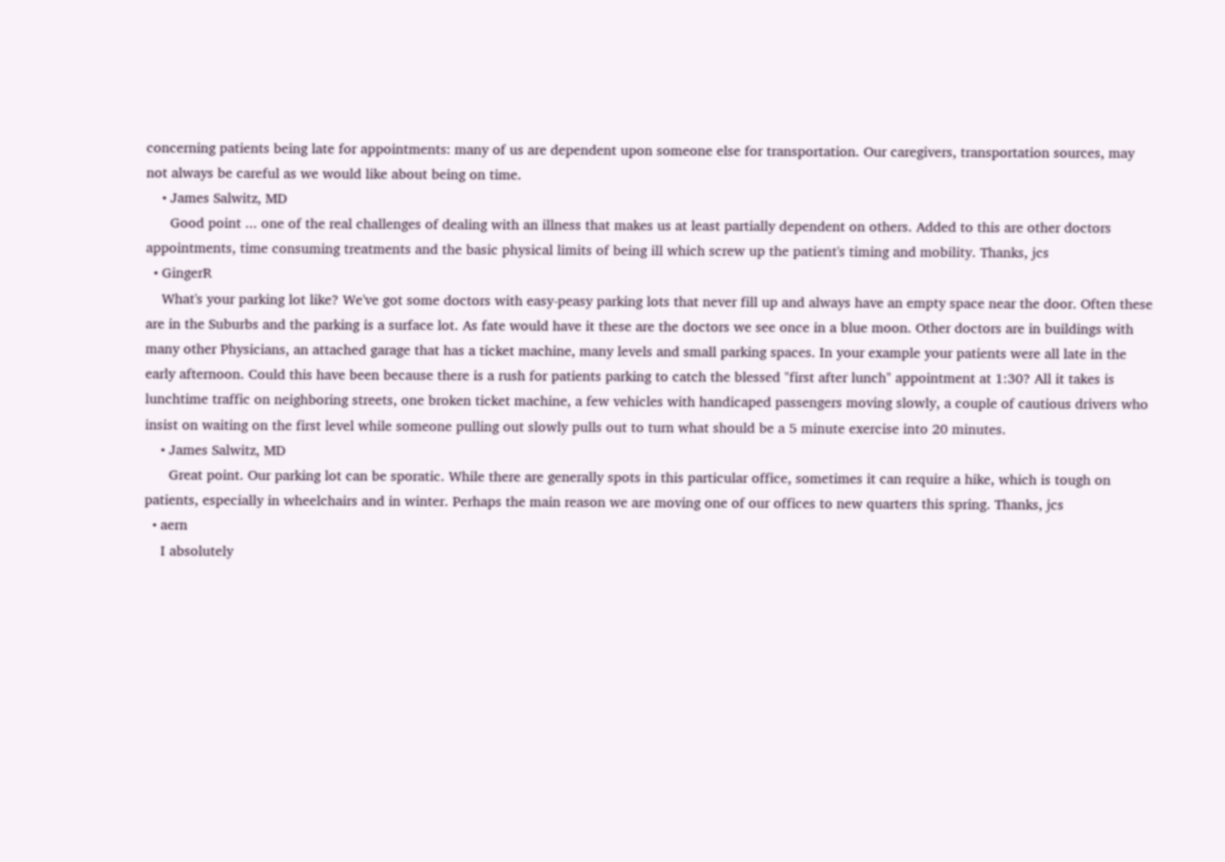concerning patients being late for appointments: many of us are dependent upon someone else for transportation. Our caregivers, transportation sources, may not always be careful as we would like about being on time.
    • James Salwitz, MD
      Good point ... one of the real challenges of dealing with an illness that makes us at least partially dependent on others. Added to this are other doctors appointments, time consuming treatments and the basic physical limits of being ill which screw up the patient's timing and mobility. Thanks, jcs
  • GingerR
    What's your parking lot like? We've got some doctors with easy-peasy parking lots that never fill up and always have an empty space near the door. Often these are in the Suburbs and the parking is a surface lot. As fate would have it these are the doctors we see once in a blue moon. Other doctors are in buildings with many other Physicians, an attached garage that has a ticket machine, many levels and small parking spaces. In your example your patients were all late in the early afternoon. Could this have been because there is a rush for patients parking to catch the blessed "first after lunch" appointment at 1:30? All it takes is lunchtime traffic on neighboring streets, one broken ticket machine, a few vehicles with handicaped passengers moving slowly, a couple of cautious drivers who insist on waiting on the first level while someone pulling out slowly pulls out to turn what should be a 5 minute exercise into 20 minutes.
    • James Salwitz, MD
      Great point. Our parking lot can be sporatic. While there are generally spots in this particular office, sometimes it can require a hike, which is tough on patients, especially in wheelchairs and in winter. Perhaps the main reason we are moving one of our offices to new quarters this spring. Thanks, jcs
  • aern
    I absolutely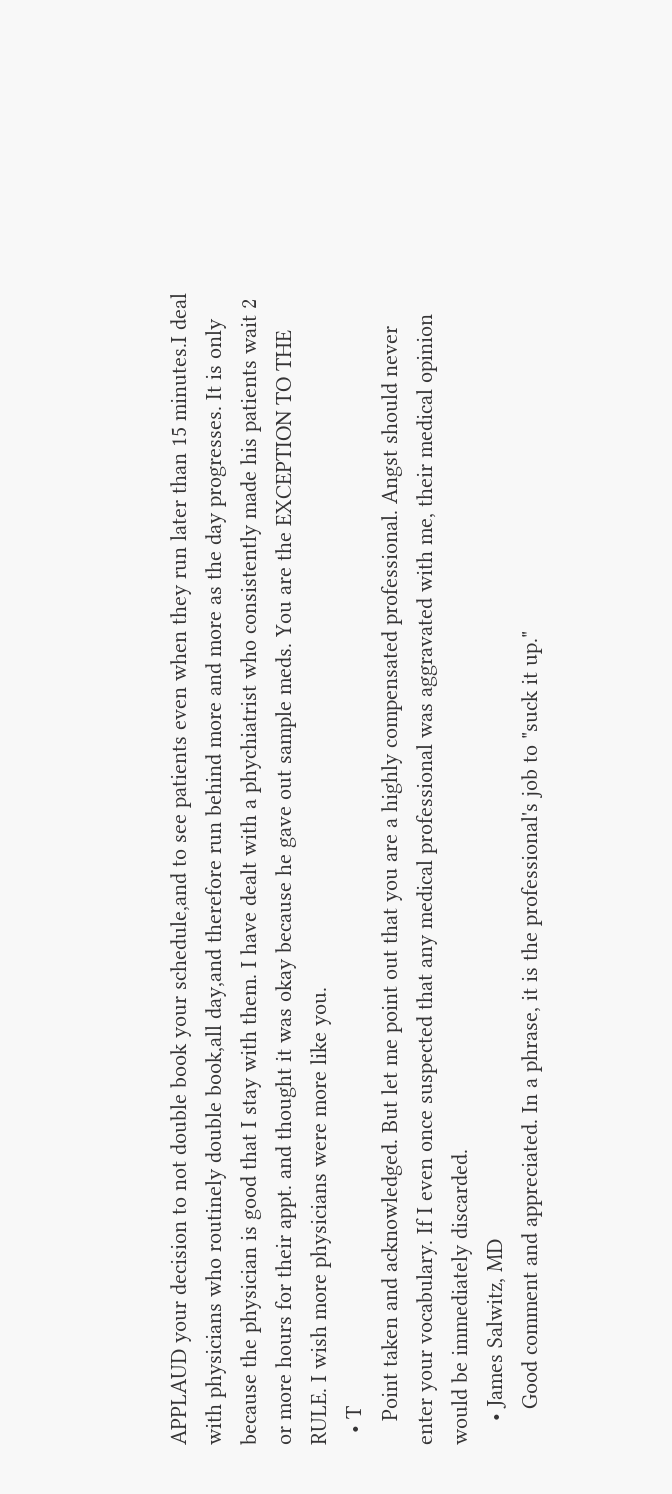APPLAUD your decision to not double book your schedule,and to see patients even when they run later than 15 minutes.I deal with physicians who routinely double book,all day,and therefore run behind more and more as the day progresses. It is only because the physician is good that I stay with them. I have dealt with a phychiatrist who consistently made his patients wait 2 or more hours for their appt. and thought it was okay because he gave out sample meds. You are the EXCEPTION TO THE RULE. I wish more physicians were more like you.
  • T
    Point taken and acknowledged. But let me point out that you are a highly compensated professional. Angst should never enter your vocabulary. If I even once suspected that any medical professional was aggravated with me, their medical opinion would be immediately discarded.
    • James Salwitz, MD
      Good comment and appreciated. In a phrase, it is the professional's job to "suck it up."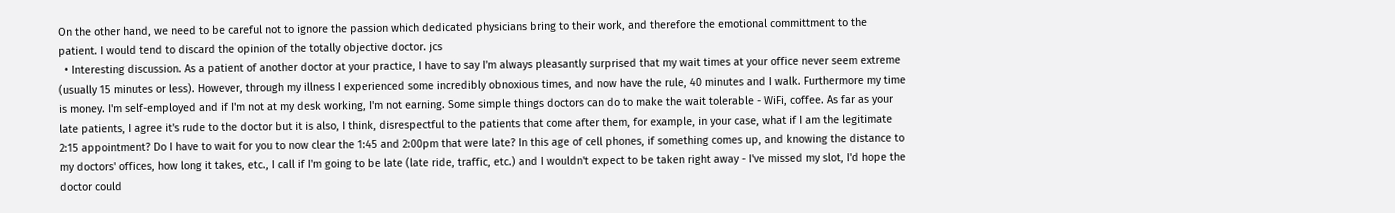On the other hand, we need to be careful not to ignore the passion which dedicated physicians bring to their work, and therefore the emotional committment to the patient. I would tend to discard the opinion of the totally objective doctor. jcs
  • Interesting discussion. As a patient of another doctor at your practice, I have to say I'm always pleasantly surprised that my wait times at your office never seem extreme (usually 15 minutes or less). However, through my illness I experienced some incredibly obnoxious times, and now have the rule, 40 minutes and I walk. Furthermore my time is money. I'm self-employed and if I'm not at my desk working, I'm not earning. Some simple things doctors can do to make the wait tolerable - WiFi, coffee. As far as your late patients, I agree it's rude to the doctor but it is also, I think, disrespectful to the patients that come after them, for example, in your case, what if I am the legitimate 2:15 appointment? Do I have to wait for you to now clear the 1:45 and 2:00pm that were late? In this age of cell phones, if something comes up, and knowing the distance to my doctors' offices, how long it takes, etc., I call if I'm going to be late (late ride, traffic, etc.) and I wouldn't expect to be taken right away - I've missed my slot, I'd hope the doctor could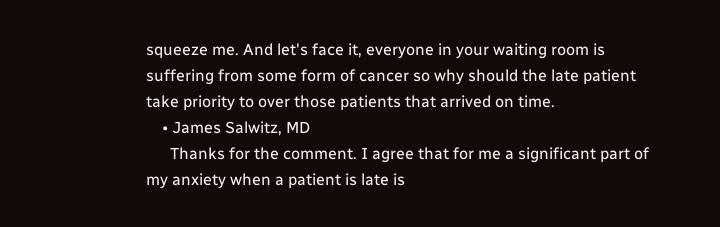squeeze me. And let's face it, everyone in your waiting room is suffering from some form of cancer so why should the late patient take priority to over those patients that arrived on time.
    • James Salwitz, MD
      Thanks for the comment. I agree that for me a significant part of my anxiety when a patient is late is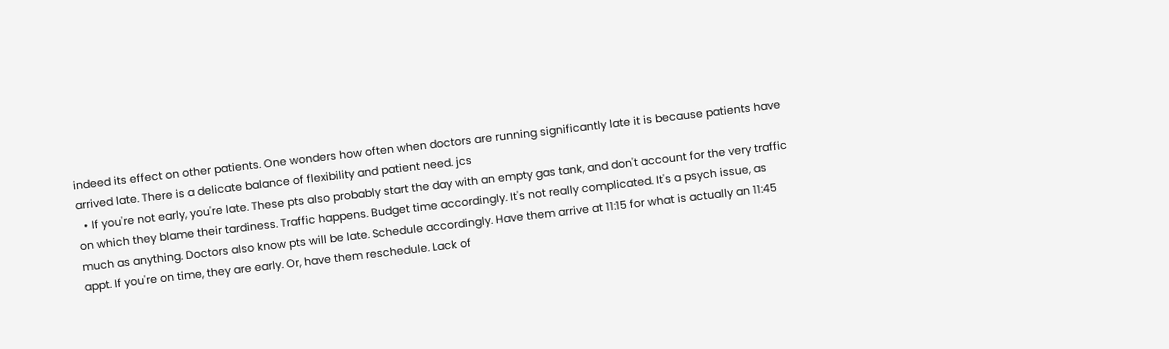indeed its effect on other patients. One wonders how often when doctors are running significantly late it is because patients have arrived late. There is a delicate balance of flexibility and patient need. jcs
  • If you're not early, you're late. These pts also probably start the day with an empty gas tank, and don't account for the very traffic on which they blame their tardiness. Traffic happens. Budget time accordingly. It's not really complicated. It's a psych issue, as much as anything. Doctors also know pts will be late. Schedule accordingly. Have them arrive at 11:15 for what is actually an 11:45 appt. If you're on time, they are early. Or, have them reschedule. Lack of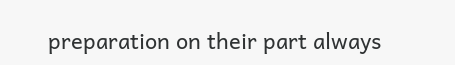preparation on their part always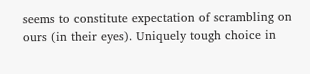seems to constitute expectation of scrambling on ours (in their eyes). Uniquely tough choice in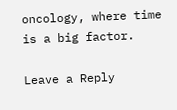oncology, where time is a big factor.

Leave a Reply